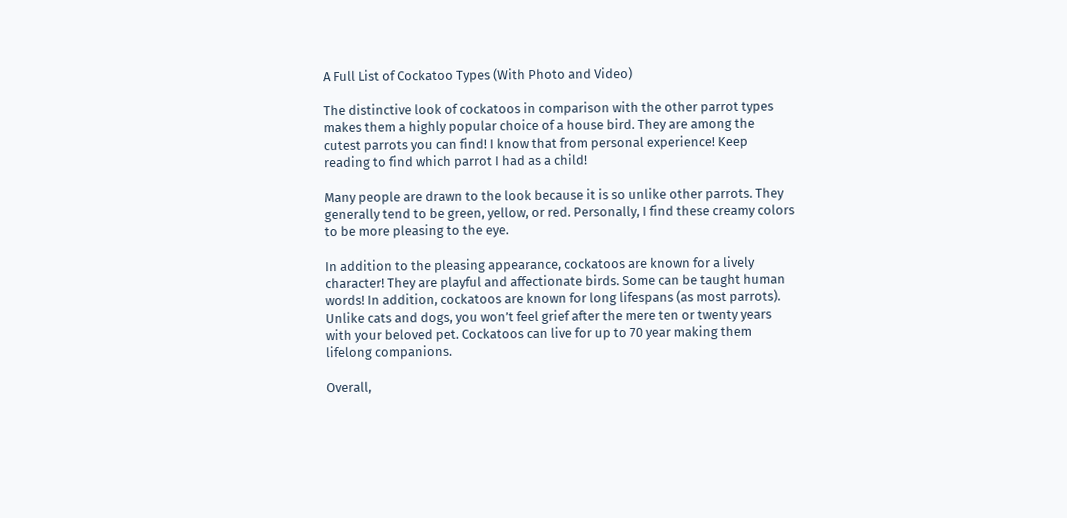A Full List of Cockatoo Types (With Photo and Video)

The distinctive look of cockatoos in comparison with the other parrot types makes them a highly popular choice of a house bird. They are among the cutest parrots you can find! I know that from personal experience! Keep reading to find which parrot I had as a child!

Many people are drawn to the look because it is so unlike other parrots. They generally tend to be green, yellow, or red. Personally, I find these creamy colors to be more pleasing to the eye.

In addition to the pleasing appearance, cockatoos are known for a lively character! They are playful and affectionate birds. Some can be taught human words! In addition, cockatoos are known for long lifespans (as most parrots). Unlike cats and dogs, you won’t feel grief after the mere ten or twenty years with your beloved pet. Cockatoos can live for up to 70 year making them lifelong companions.

Overall,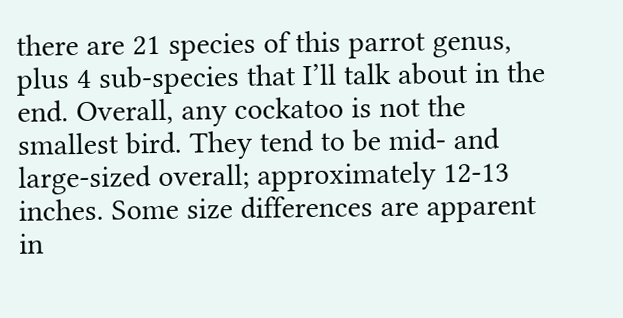there are 21 species of this parrot genus, plus 4 sub-species that I’ll talk about in the end. Overall, any cockatoo is not the smallest bird. They tend to be mid- and large-sized overall; approximately 12-13 inches. Some size differences are apparent in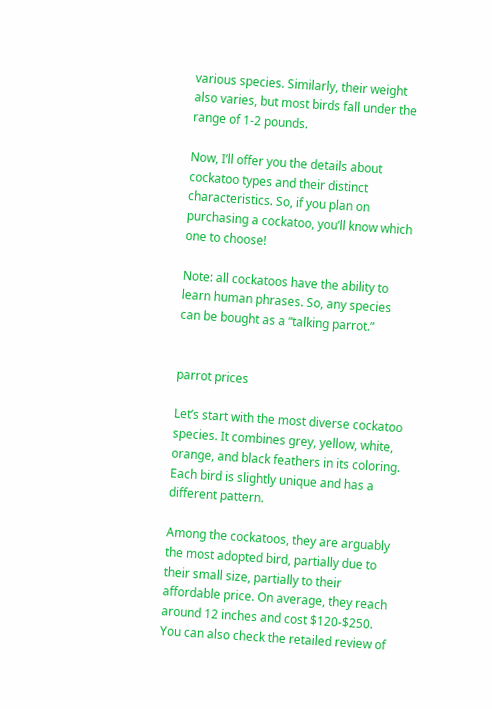various species. Similarly, their weight also varies, but most birds fall under the range of 1-2 pounds.

Now, I’ll offer you the details about cockatoo types and their distinct characteristics. So, if you plan on purchasing a cockatoo, you’ll know which one to choose!

Note: all cockatoos have the ability to learn human phrases. So, any species can be bought as a “talking parrot.”


parrot prices

Let’s start with the most diverse cockatoo species. It combines grey, yellow, white, orange, and black feathers in its coloring. Each bird is slightly unique and has a different pattern.

Among the cockatoos, they are arguably the most adopted bird, partially due to their small size, partially to their affordable price. On average, they reach around 12 inches and cost $120-$250. You can also check the retailed review of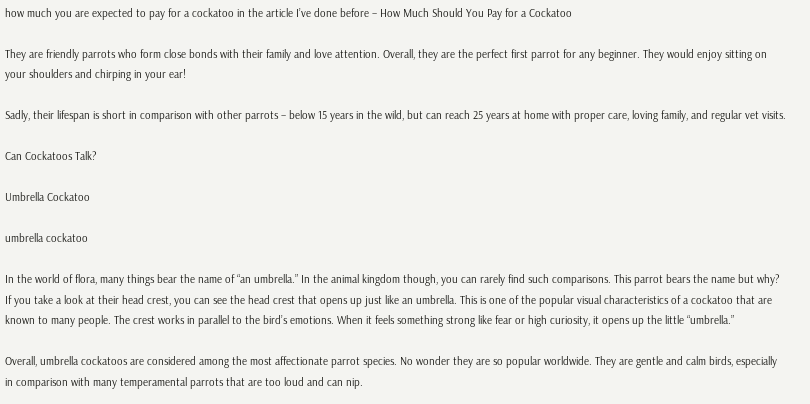how much you are expected to pay for a cockatoo in the article I’ve done before – How Much Should You Pay for a Cockatoo

They are friendly parrots who form close bonds with their family and love attention. Overall, they are the perfect first parrot for any beginner. They would enjoy sitting on your shoulders and chirping in your ear!

Sadly, their lifespan is short in comparison with other parrots – below 15 years in the wild, but can reach 25 years at home with proper care, loving family, and regular vet visits.

Can Cockatoos Talk?

Umbrella Cockatoo

umbrella cockatoo

In the world of flora, many things bear the name of “an umbrella.” In the animal kingdom though, you can rarely find such comparisons. This parrot bears the name but why? If you take a look at their head crest, you can see the head crest that opens up just like an umbrella. This is one of the popular visual characteristics of a cockatoo that are known to many people. The crest works in parallel to the bird’s emotions. When it feels something strong like fear or high curiosity, it opens up the little “umbrella.”

Overall, umbrella cockatoos are considered among the most affectionate parrot species. No wonder they are so popular worldwide. They are gentle and calm birds, especially in comparison with many temperamental parrots that are too loud and can nip.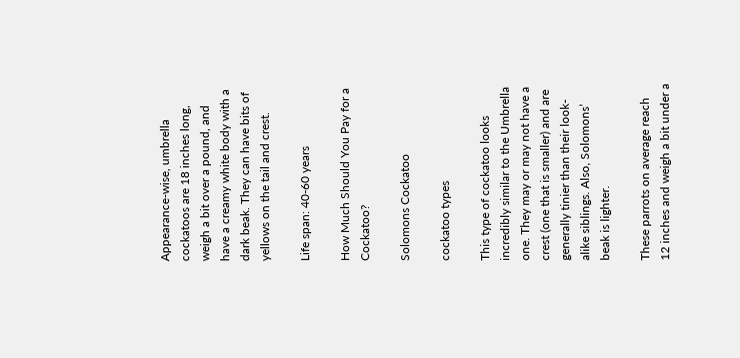Appearance-wise, umbrella cockatoos are 18 inches long, weigh a bit over a pound, and have a creamy white body with a dark beak. They can have bits of yellows on the tail and crest.

Life span: 40-60 years

How Much Should You Pay for a Cockatoo?

Solomons Cockatoo

cockatoo types

This type of cockatoo looks incredibly similar to the Umbrella one. They may or may not have a crest (one that is smaller) and are generally tinier than their look-alike siblings. Also, Solomons’ beak is lighter.

These parrots on average reach 12 inches and weigh a bit under a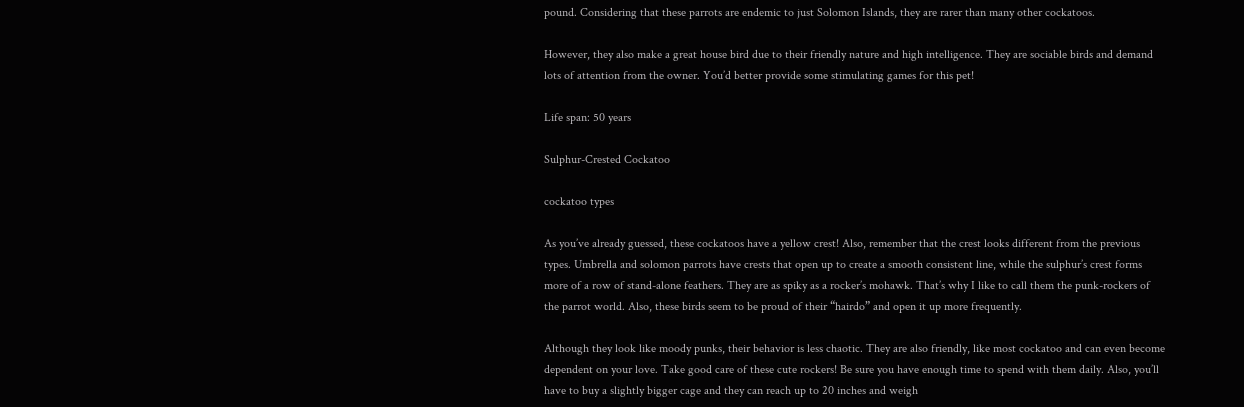pound. Considering that these parrots are endemic to just Solomon Islands, they are rarer than many other cockatoos.

However, they also make a great house bird due to their friendly nature and high intelligence. They are sociable birds and demand lots of attention from the owner. You’d better provide some stimulating games for this pet!

Life span: 50 years

Sulphur-Crested Cockatoo

cockatoo types

As you’ve already guessed, these cockatoos have a yellow crest! Also, remember that the crest looks different from the previous types. Umbrella and solomon parrots have crests that open up to create a smooth consistent line, while the sulphur’s crest forms more of a row of stand-alone feathers. They are as spiky as a rocker’s mohawk. That’s why I like to call them the punk-rockers of the parrot world. Also, these birds seem to be proud of their “hairdo” and open it up more frequently.

Although they look like moody punks, their behavior is less chaotic. They are also friendly, like most cockatoo and can even become dependent on your love. Take good care of these cute rockers! Be sure you have enough time to spend with them daily. Also, you’ll have to buy a slightly bigger cage and they can reach up to 20 inches and weigh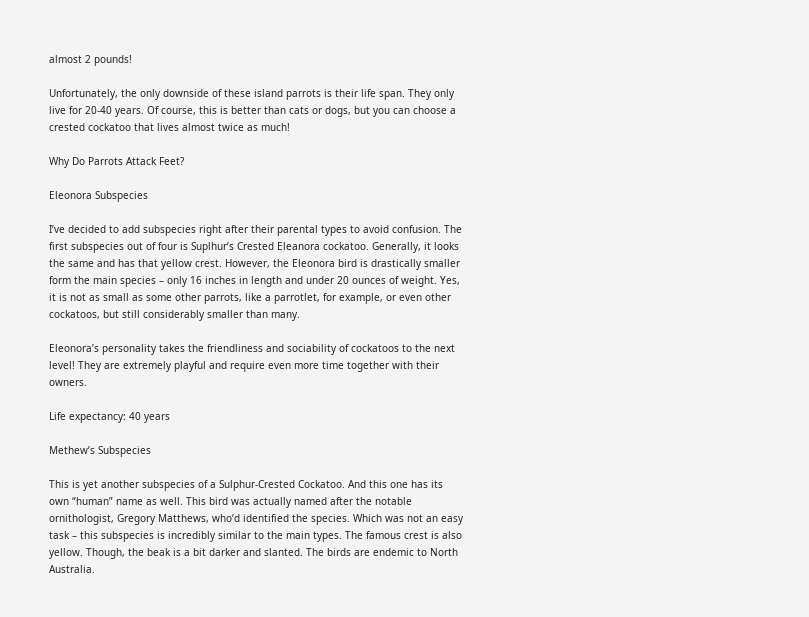almost 2 pounds!

Unfortunately, the only downside of these island parrots is their life span. They only live for 20-40 years. Of course, this is better than cats or dogs, but you can choose a crested cockatoo that lives almost twice as much!

Why Do Parrots Attack Feet?

Eleonora Subspecies

I’ve decided to add subspecies right after their parental types to avoid confusion. The first subspecies out of four is Suplhur’s Crested Eleanora cockatoo. Generally, it looks the same and has that yellow crest. However, the Eleonora bird is drastically smaller form the main species – only 16 inches in length and under 20 ounces of weight. Yes, it is not as small as some other parrots, like a parrotlet, for example, or even other cockatoos, but still considerably smaller than many.

Eleonora’s personality takes the friendliness and sociability of cockatoos to the next level! They are extremely playful and require even more time together with their owners.

Life expectancy: 40 years

Methew’s Subspecies

This is yet another subspecies of a Sulphur-Crested Cockatoo. And this one has its own “human” name as well. This bird was actually named after the notable ornithologist, Gregory Matthews, who’d identified the species. Which was not an easy task – this subspecies is incredibly similar to the main types. The famous crest is also yellow. Though, the beak is a bit darker and slanted. The birds are endemic to North Australia.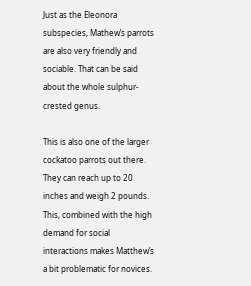Just as the Eleonora subspecies, Mathew’s parrots are also very friendly and sociable. That can be said about the whole sulphur-crested genus.

This is also one of the larger cockatoo parrots out there. They can reach up to 20 inches and weigh 2 pounds. This, combined with the high demand for social interactions makes Matthew’s a bit problematic for novices.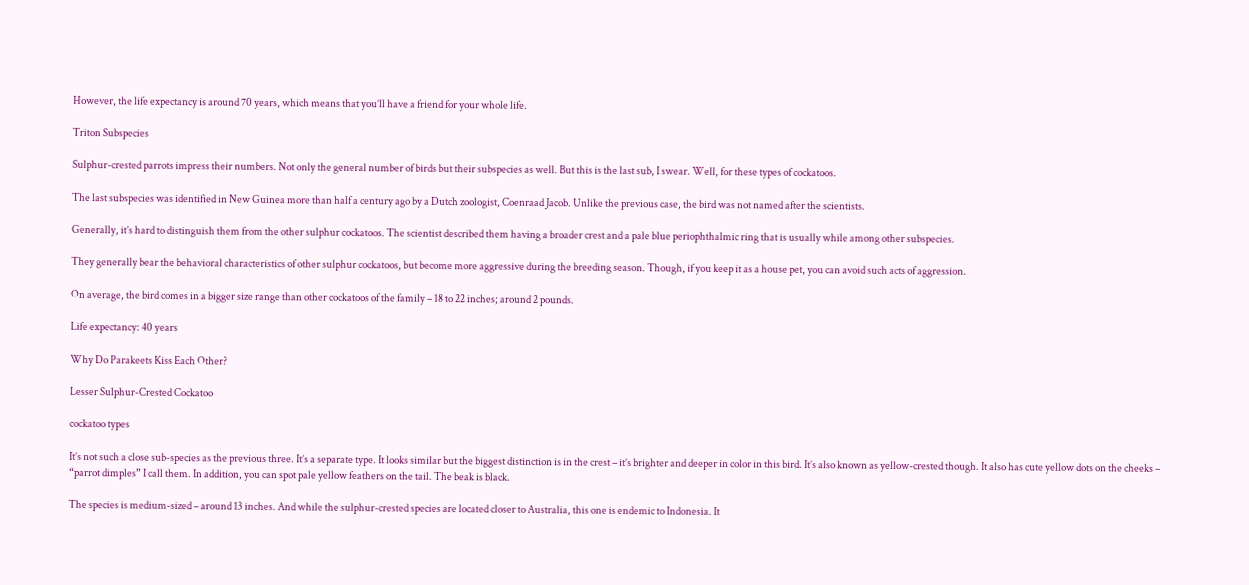However, the life expectancy is around 70 years, which means that you’ll have a friend for your whole life.

Triton Subspecies

Sulphur-crested parrots impress their numbers. Not only the general number of birds but their subspecies as well. But this is the last sub, I swear. Well, for these types of cockatoos.

The last subspecies was identified in New Guinea more than half a century ago by a Dutch zoologist, Coenraad Jacob. Unlike the previous case, the bird was not named after the scientists.

Generally, it’s hard to distinguish them from the other sulphur cockatoos. The scientist described them having a broader crest and a pale blue periophthalmic ring that is usually while among other subspecies.

They generally bear the behavioral characteristics of other sulphur cockatoos, but become more aggressive during the breeding season. Though, if you keep it as a house pet, you can avoid such acts of aggression.

On average, the bird comes in a bigger size range than other cockatoos of the family – 18 to 22 inches; around 2 pounds.

Life expectancy: 40 years

Why Do Parakeets Kiss Each Other?

Lesser Sulphur-Crested Cockatoo

cockatoo types

It’s not such a close sub-species as the previous three. It’s a separate type. It looks similar but the biggest distinction is in the crest – it’s brighter and deeper in color in this bird. It’s also known as yellow-crested though. It also has cute yellow dots on the cheeks – “parrot dimples” I call them. In addition, you can spot pale yellow feathers on the tail. The beak is black.

The species is medium-sized – around 13 inches. And while the sulphur-crested species are located closer to Australia, this one is endemic to Indonesia. It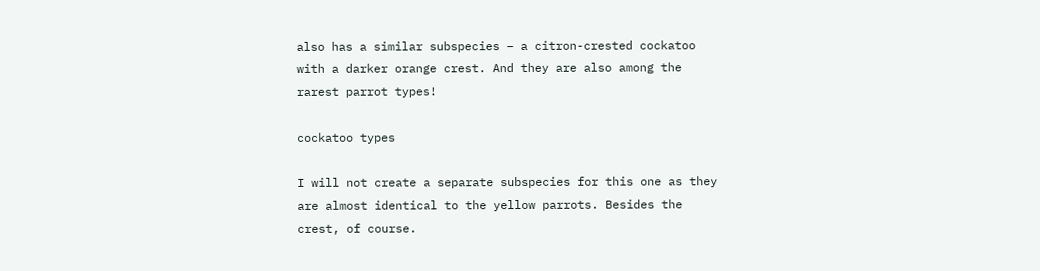also has a similar subspecies – a citron-crested cockatoo with a darker orange crest. And they are also among the rarest parrot types!

cockatoo types

I will not create a separate subspecies for this one as they are almost identical to the yellow parrots. Besides the crest, of course.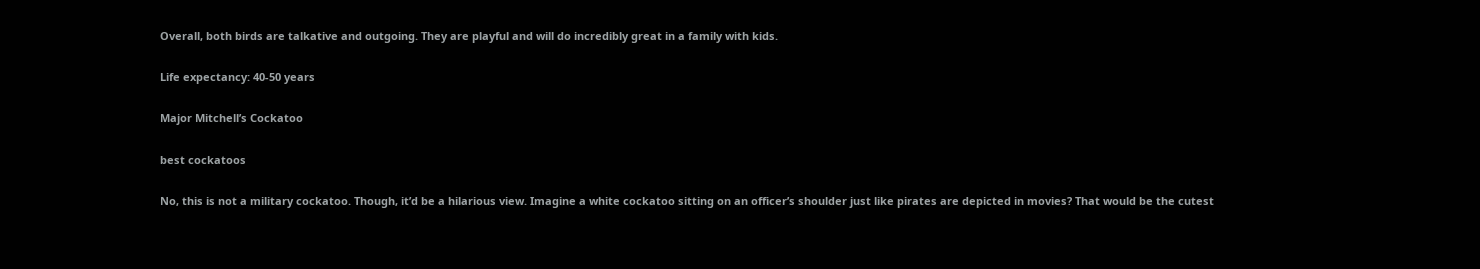Overall, both birds are talkative and outgoing. They are playful and will do incredibly great in a family with kids.

Life expectancy: 40-50 years

Major Mitchell’s Cockatoo

best cockatoos

No, this is not a military cockatoo. Though, it’d be a hilarious view. Imagine a white cockatoo sitting on an officer’s shoulder just like pirates are depicted in movies? That would be the cutest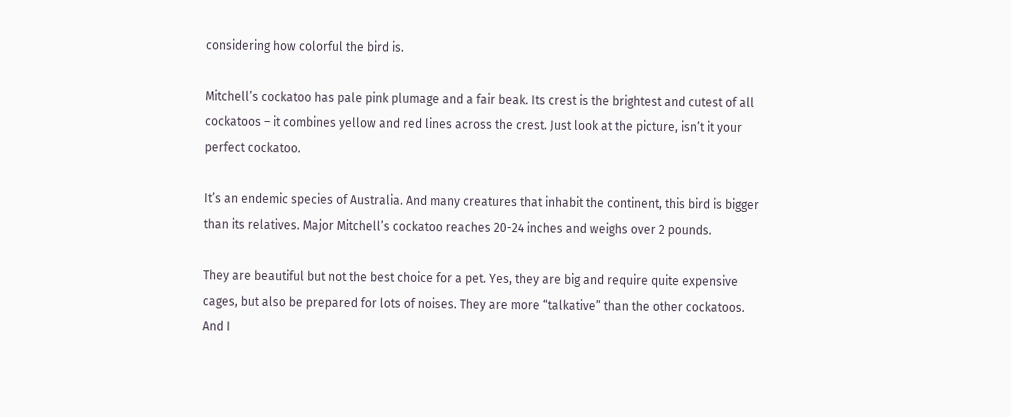considering how colorful the bird is.

Mitchell’s cockatoo has pale pink plumage and a fair beak. Its crest is the brightest and cutest of all cockatoos – it combines yellow and red lines across the crest. Just look at the picture, isn’t it your perfect cockatoo.

It’s an endemic species of Australia. And many creatures that inhabit the continent, this bird is bigger than its relatives. Major Mitchell’s cockatoo reaches 20-24 inches and weighs over 2 pounds.

They are beautiful but not the best choice for a pet. Yes, they are big and require quite expensive cages, but also be prepared for lots of noises. They are more “talkative” than the other cockatoos. And I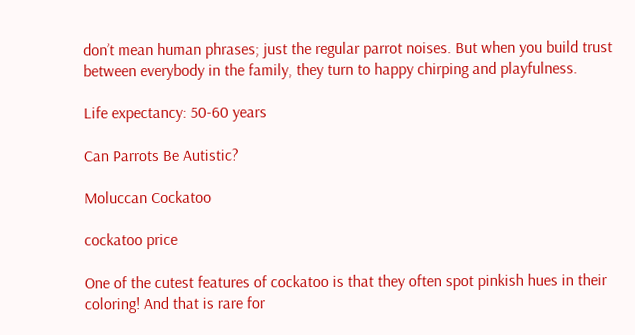don’t mean human phrases; just the regular parrot noises. But when you build trust between everybody in the family, they turn to happy chirping and playfulness.

Life expectancy: 50-60 years

Can Parrots Be Autistic?

Moluccan Cockatoo

cockatoo price

One of the cutest features of cockatoo is that they often spot pinkish hues in their coloring! And that is rare for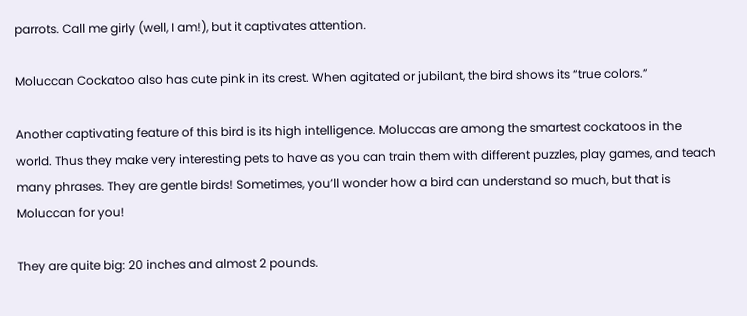parrots. Call me girly (well, I am!), but it captivates attention.

Moluccan Cockatoo also has cute pink in its crest. When agitated or jubilant, the bird shows its “true colors.”

Another captivating feature of this bird is its high intelligence. Moluccas are among the smartest cockatoos in the world. Thus they make very interesting pets to have as you can train them with different puzzles, play games, and teach many phrases. They are gentle birds! Sometimes, you’ll wonder how a bird can understand so much, but that is Moluccan for you!

They are quite big: 20 inches and almost 2 pounds.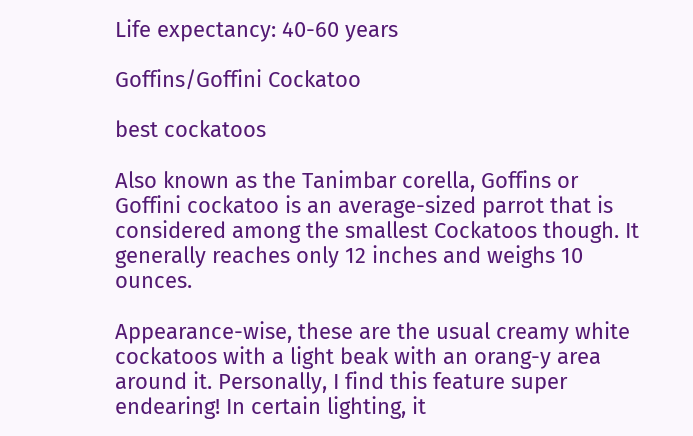Life expectancy: 40-60 years

Goffins/Goffini Cockatoo

best cockatoos

Also known as the Tanimbar corella, Goffins or Goffini cockatoo is an average-sized parrot that is considered among the smallest Cockatoos though. It generally reaches only 12 inches and weighs 10 ounces.

Appearance-wise, these are the usual creamy white cockatoos with a light beak with an orang-y area around it. Personally, I find this feature super endearing! In certain lighting, it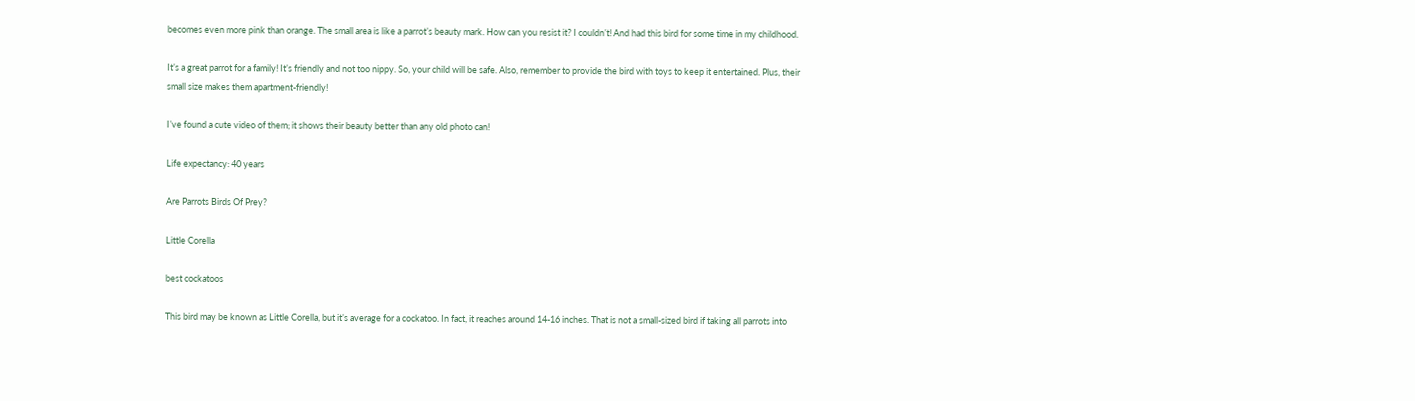becomes even more pink than orange. The small area is like a parrot’s beauty mark. How can you resist it? I couldn’t! And had this bird for some time in my childhood.

It’s a great parrot for a family! It’s friendly and not too nippy. So, your child will be safe. Also, remember to provide the bird with toys to keep it entertained. Plus, their small size makes them apartment-friendly!

I’ve found a cute video of them; it shows their beauty better than any old photo can!

Life expectancy: 40 years

Are Parrots Birds Of Prey?

Little Corella

best cockatoos

This bird may be known as Little Corella, but it’s average for a cockatoo. In fact, it reaches around 14-16 inches. That is not a small-sized bird if taking all parrots into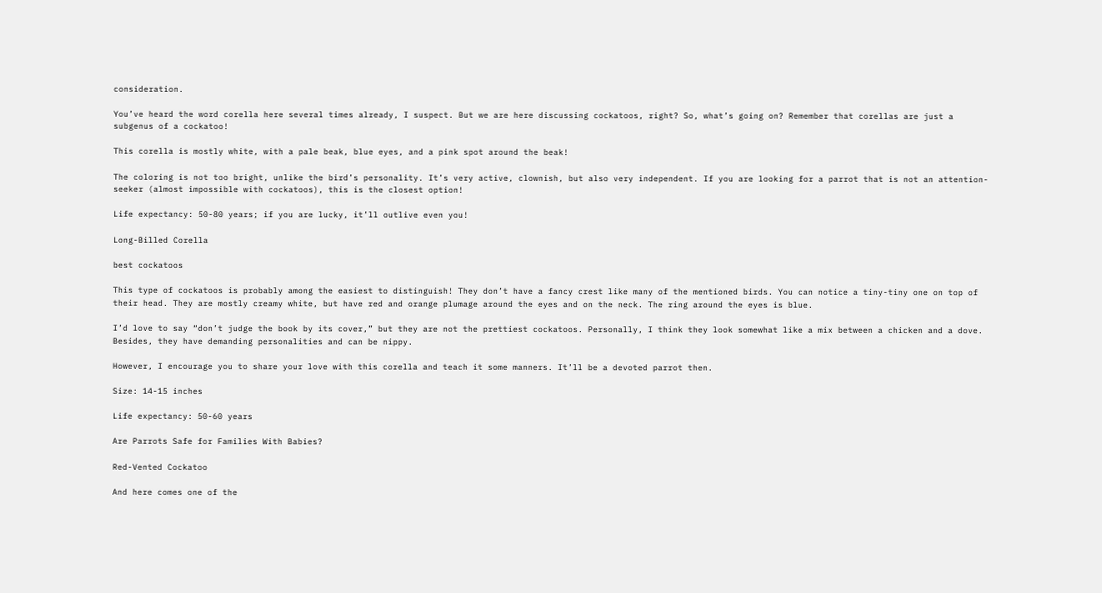consideration.

You’ve heard the word corella here several times already, I suspect. But we are here discussing cockatoos, right? So, what’s going on? Remember that corellas are just a subgenus of a cockatoo!

This corella is mostly white, with a pale beak, blue eyes, and a pink spot around the beak!

The coloring is not too bright, unlike the bird’s personality. It’s very active, clownish, but also very independent. If you are looking for a parrot that is not an attention-seeker (almost impossible with cockatoos), this is the closest option!

Life expectancy: 50-80 years; if you are lucky, it’ll outlive even you!

Long-Billed Corella

best cockatoos

This type of cockatoos is probably among the easiest to distinguish! They don’t have a fancy crest like many of the mentioned birds. You can notice a tiny-tiny one on top of their head. They are mostly creamy white, but have red and orange plumage around the eyes and on the neck. The ring around the eyes is blue.

I’d love to say “don’t judge the book by its cover,” but they are not the prettiest cockatoos. Personally, I think they look somewhat like a mix between a chicken and a dove. Besides, they have demanding personalities and can be nippy.

However, I encourage you to share your love with this corella and teach it some manners. It’ll be a devoted parrot then.

Size: 14-15 inches

Life expectancy: 50-60 years

Are Parrots Safe for Families With Babies?

Red-Vented Cockatoo

And here comes one of the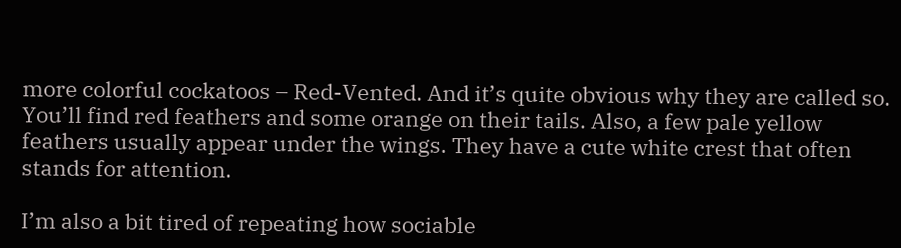more colorful cockatoos – Red-Vented. And it’s quite obvious why they are called so. You’ll find red feathers and some orange on their tails. Also, a few pale yellow feathers usually appear under the wings. They have a cute white crest that often stands for attention.

I’m also a bit tired of repeating how sociable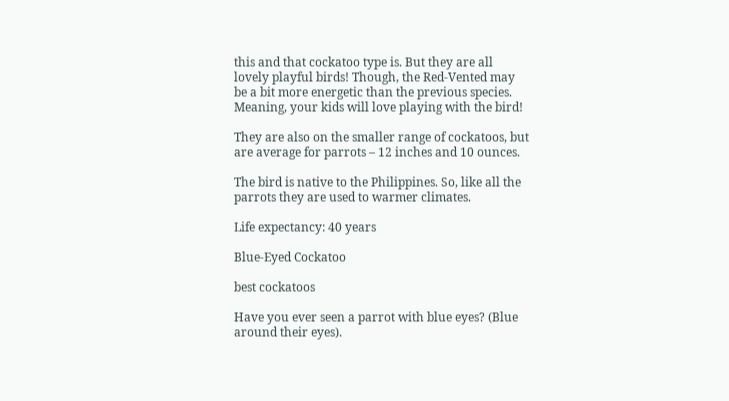this and that cockatoo type is. But they are all lovely playful birds! Though, the Red-Vented may be a bit more energetic than the previous species. Meaning, your kids will love playing with the bird!

They are also on the smaller range of cockatoos, but are average for parrots – 12 inches and 10 ounces.

The bird is native to the Philippines. So, like all the parrots they are used to warmer climates.

Life expectancy: 40 years

Blue-Eyed Cockatoo

best cockatoos

Have you ever seen a parrot with blue eyes? (Blue around their eyes).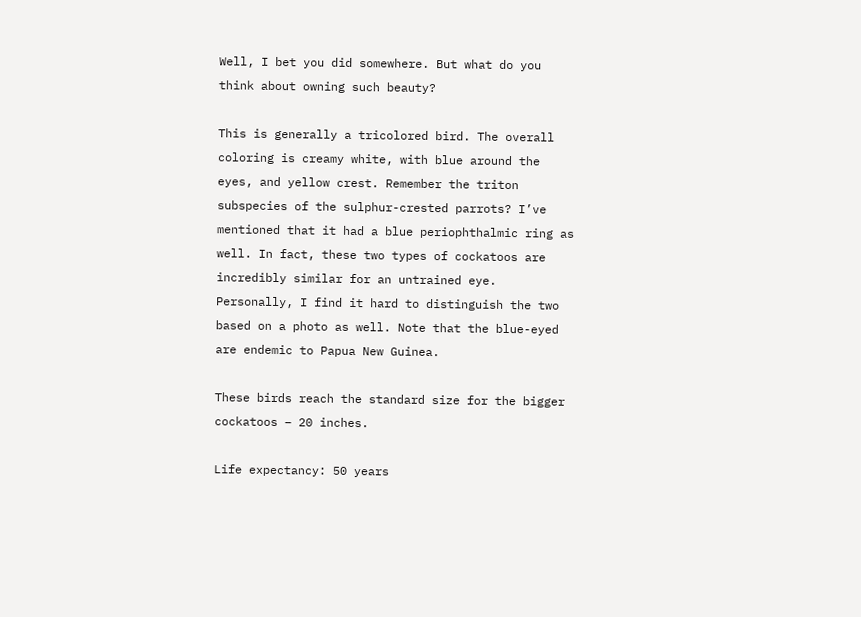Well, I bet you did somewhere. But what do you think about owning such beauty?

This is generally a tricolored bird. The overall coloring is creamy white, with blue around the eyes, and yellow crest. Remember the triton subspecies of the sulphur-crested parrots? I’ve mentioned that it had a blue periophthalmic ring as well. In fact, these two types of cockatoos are incredibly similar for an untrained eye. Personally, I find it hard to distinguish the two based on a photo as well. Note that the blue-eyed are endemic to Papua New Guinea.

These birds reach the standard size for the bigger cockatoos – 20 inches.

Life expectancy: 50 years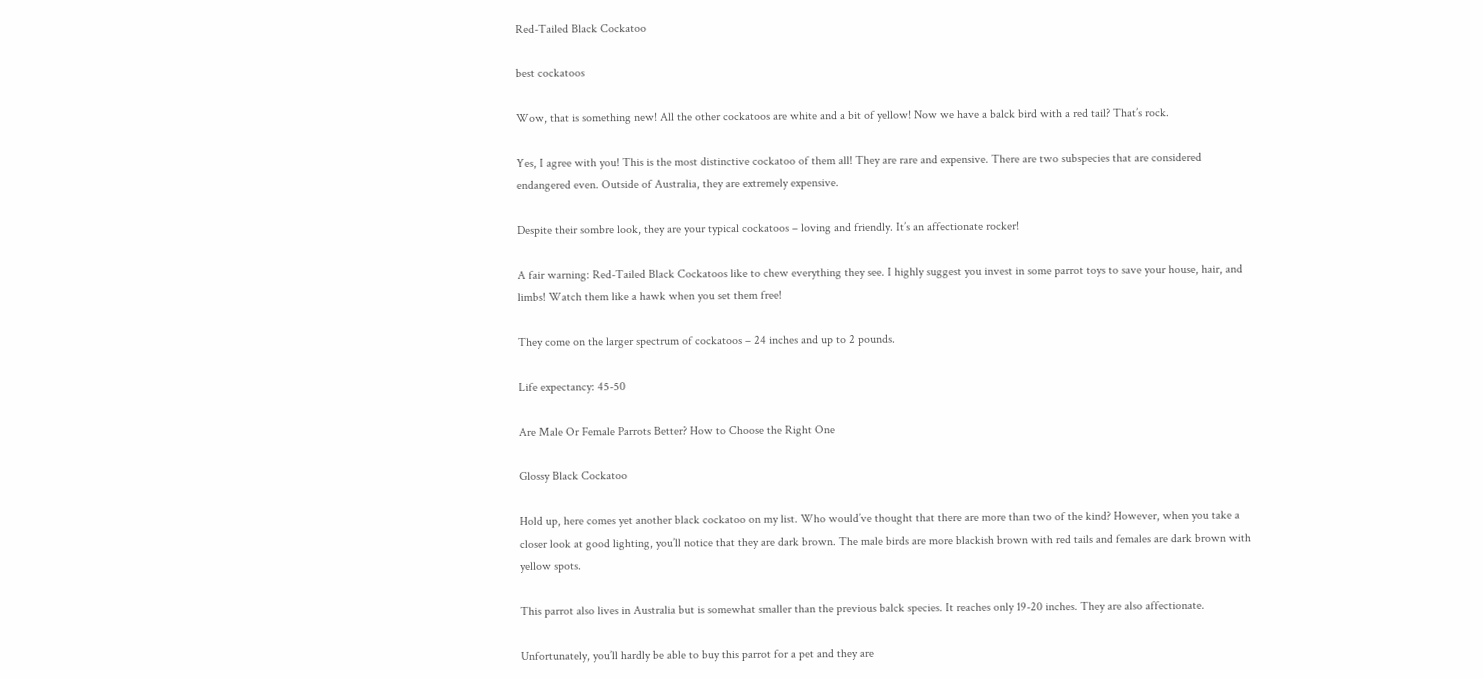Red-Tailed Black Cockatoo

best cockatoos

Wow, that is something new! All the other cockatoos are white and a bit of yellow! Now we have a balck bird with a red tail? That’s rock.

Yes, I agree with you! This is the most distinctive cockatoo of them all! They are rare and expensive. There are two subspecies that are considered endangered even. Outside of Australia, they are extremely expensive.

Despite their sombre look, they are your typical cockatoos – loving and friendly. It’s an affectionate rocker!

A fair warning: Red-Tailed Black Cockatoos like to chew everything they see. I highly suggest you invest in some parrot toys to save your house, hair, and limbs! Watch them like a hawk when you set them free!

They come on the larger spectrum of cockatoos – 24 inches and up to 2 pounds.

Life expectancy: 45-50

Are Male Or Female Parrots Better? How to Choose the Right One

Glossy Black Cockatoo

Hold up, here comes yet another black cockatoo on my list. Who would’ve thought that there are more than two of the kind? However, when you take a closer look at good lighting, you’ll notice that they are dark brown. The male birds are more blackish brown with red tails and females are dark brown with yellow spots.

This parrot also lives in Australia but is somewhat smaller than the previous balck species. It reaches only 19-20 inches. They are also affectionate.

Unfortunately, you’ll hardly be able to buy this parrot for a pet and they are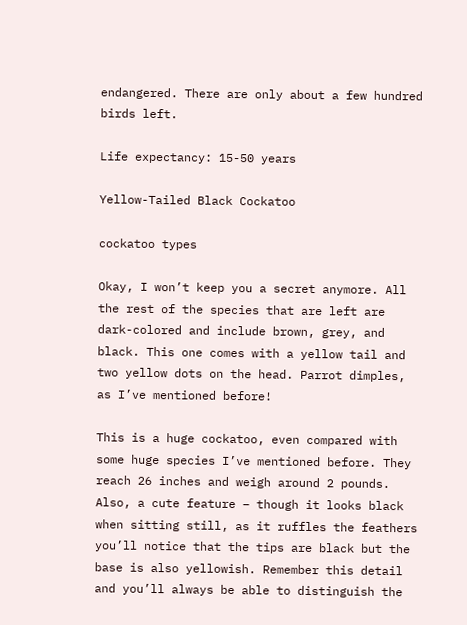endangered. There are only about a few hundred birds left.

Life expectancy: 15-50 years

Yellow-Tailed Black Cockatoo

cockatoo types

Okay, I won’t keep you a secret anymore. All the rest of the species that are left are dark-colored and include brown, grey, and black. This one comes with a yellow tail and two yellow dots on the head. Parrot dimples, as I’ve mentioned before!

This is a huge cockatoo, even compared with some huge species I’ve mentioned before. They reach 26 inches and weigh around 2 pounds. Also, a cute feature – though it looks black when sitting still, as it ruffles the feathers you’ll notice that the tips are black but the base is also yellowish. Remember this detail and you’ll always be able to distinguish the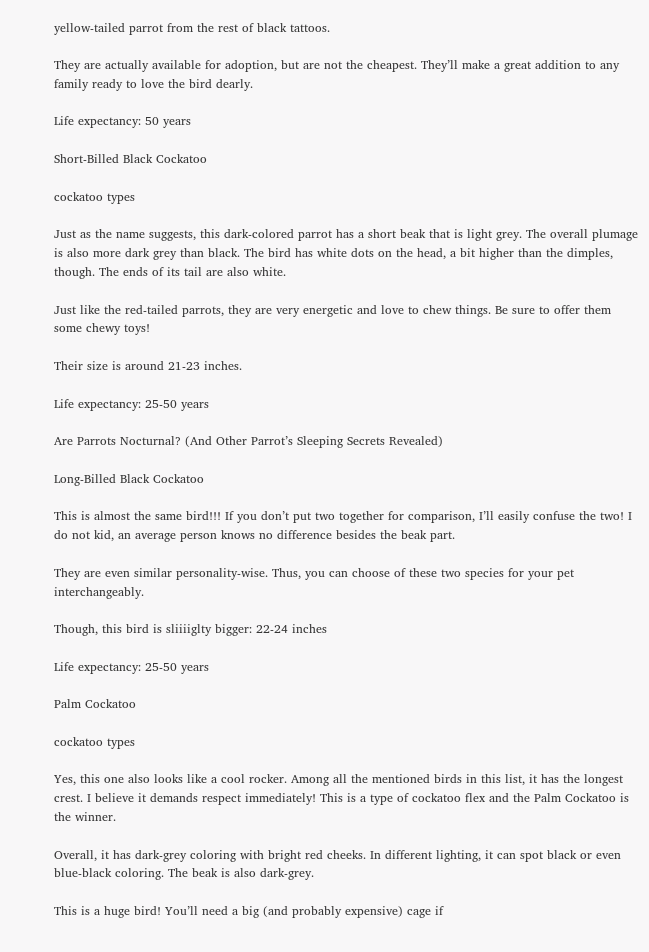yellow-tailed parrot from the rest of black tattoos.

They are actually available for adoption, but are not the cheapest. They’ll make a great addition to any family ready to love the bird dearly.

Life expectancy: 50 years

Short-Billed Black Cockatoo

cockatoo types

Just as the name suggests, this dark-colored parrot has a short beak that is light grey. The overall plumage is also more dark grey than black. The bird has white dots on the head, a bit higher than the dimples, though. The ends of its tail are also white.

Just like the red-tailed parrots, they are very energetic and love to chew things. Be sure to offer them some chewy toys!

Their size is around 21-23 inches.

Life expectancy: 25-50 years

Are Parrots Nocturnal? (And Other Parrot’s Sleeping Secrets Revealed)

Long-Billed Black Cockatoo

This is almost the same bird!!! If you don’t put two together for comparison, I’ll easily confuse the two! I do not kid, an average person knows no difference besides the beak part.

They are even similar personality-wise. Thus, you can choose of these two species for your pet interchangeably.

Though, this bird is sliiiiglty bigger: 22-24 inches

Life expectancy: 25-50 years

Palm Cockatoo

cockatoo types

Yes, this one also looks like a cool rocker. Among all the mentioned birds in this list, it has the longest crest. I believe it demands respect immediately! This is a type of cockatoo flex and the Palm Cockatoo is the winner.

Overall, it has dark-grey coloring with bright red cheeks. In different lighting, it can spot black or even blue-black coloring. The beak is also dark-grey.

This is a huge bird! You’ll need a big (and probably expensive) cage if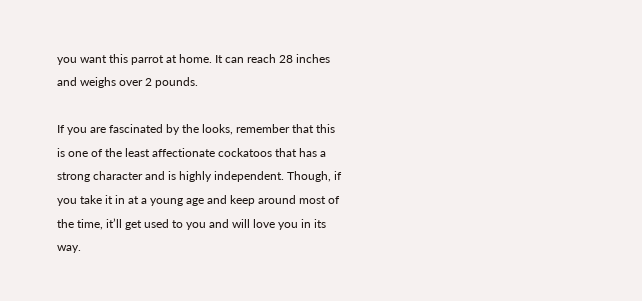you want this parrot at home. It can reach 28 inches and weighs over 2 pounds.

If you are fascinated by the looks, remember that this is one of the least affectionate cockatoos that has a strong character and is highly independent. Though, if you take it in at a young age and keep around most of the time, it’ll get used to you and will love you in its way.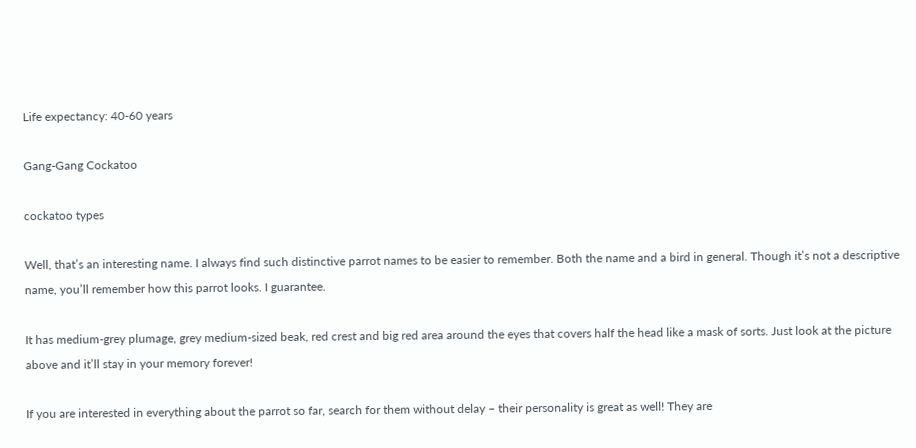Life expectancy: 40-60 years

Gang-Gang Cockatoo

cockatoo types

Well, that’s an interesting name. I always find such distinctive parrot names to be easier to remember. Both the name and a bird in general. Though it’s not a descriptive name, you’ll remember how this parrot looks. I guarantee.

It has medium-grey plumage, grey medium-sized beak, red crest and big red area around the eyes that covers half the head like a mask of sorts. Just look at the picture above and it’ll stay in your memory forever!

If you are interested in everything about the parrot so far, search for them without delay – their personality is great as well! They are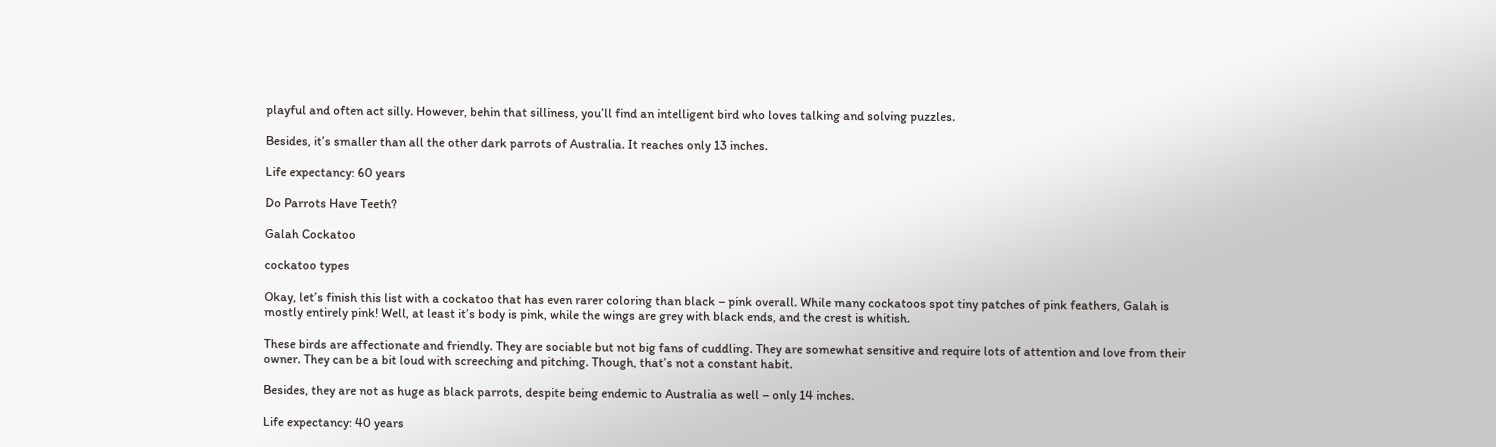playful and often act silly. However, behin that silliness, you’ll find an intelligent bird who loves talking and solving puzzles.

Besides, it’s smaller than all the other dark parrots of Australia. It reaches only 13 inches.

Life expectancy: 60 years

Do Parrots Have Teeth?

Galah Cockatoo

cockatoo types

Okay, let’s finish this list with a cockatoo that has even rarer coloring than black – pink overall. While many cockatoos spot tiny patches of pink feathers, Galah is mostly entirely pink! Well, at least it’s body is pink, while the wings are grey with black ends, and the crest is whitish.

These birds are affectionate and friendly. They are sociable but not big fans of cuddling. They are somewhat sensitive and require lots of attention and love from their owner. They can be a bit loud with screeching and pitching. Though, that’s not a constant habit.

Besides, they are not as huge as black parrots, despite being endemic to Australia as well – only 14 inches.

Life expectancy: 40 years